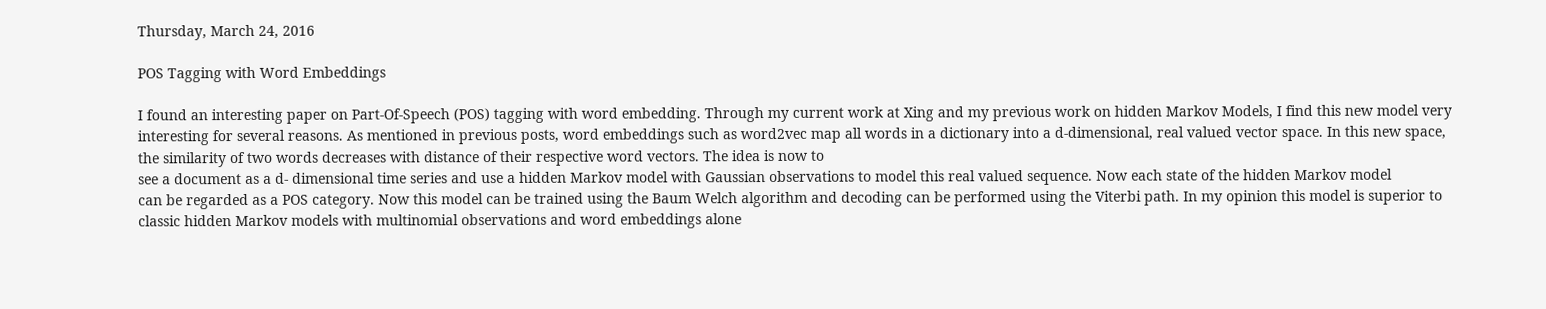Thursday, March 24, 2016

POS Tagging with Word Embeddings

I found an interesting paper on Part-Of-Speech (POS) tagging with word embedding. Through my current work at Xing and my previous work on hidden Markov Models, I find this new model very interesting for several reasons. As mentioned in previous posts, word embeddings such as word2vec map all words in a dictionary into a d-dimensional, real valued vector space. In this new space, the similarity of two words decreases with distance of their respective word vectors. The idea is now to
see a document as a d- dimensional time series and use a hidden Markov model with Gaussian observations to model this real valued sequence. Now each state of the hidden Markov model
can be regarded as a POS category. Now this model can be trained using the Baum Welch algorithm and decoding can be performed using the Viterbi path. In my opinion this model is superior to classic hidden Markov models with multinomial observations and word embeddings alone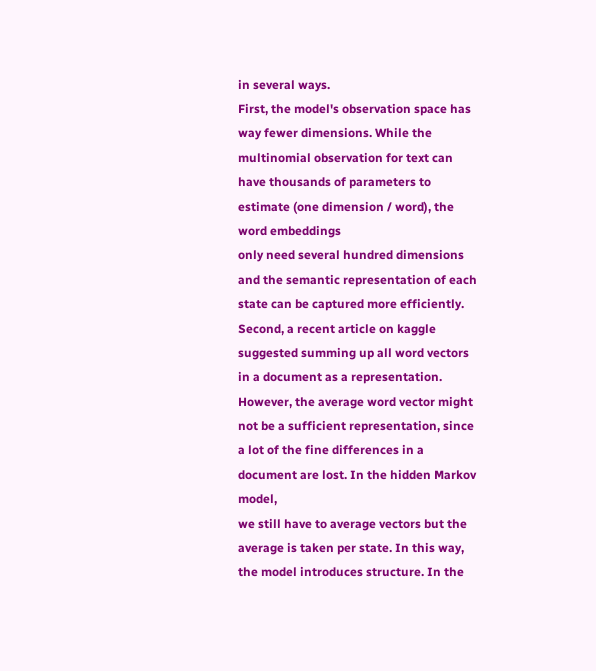in several ways.
First, the model's observation space has way fewer dimensions. While the multinomial observation for text can have thousands of parameters to estimate (one dimension / word), the word embeddings
only need several hundred dimensions and the semantic representation of each state can be captured more efficiently. Second, a recent article on kaggle suggested summing up all word vectors in a document as a representation. However, the average word vector might not be a sufficient representation, since a lot of the fine differences in a document are lost. In the hidden Markov model,
we still have to average vectors but the average is taken per state. In this way, the model introduces structure. In the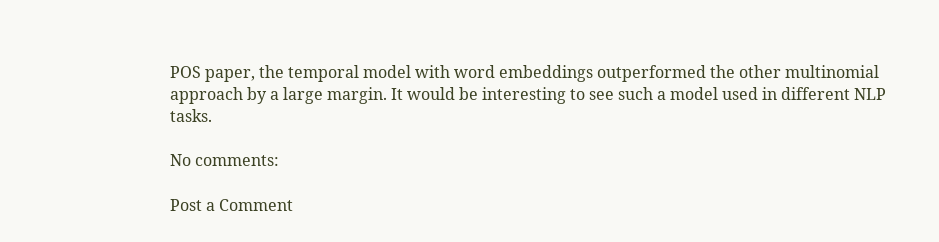POS paper, the temporal model with word embeddings outperformed the other multinomial approach by a large margin. It would be interesting to see such a model used in different NLP tasks.

No comments:

Post a Comment